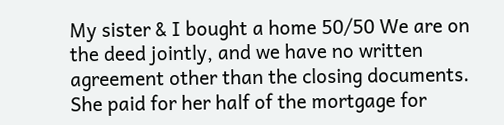My sister & I bought a home 50/50 We are on the deed jointly, and we have no written agreement other than the closing documents. She paid for her half of the mortgage for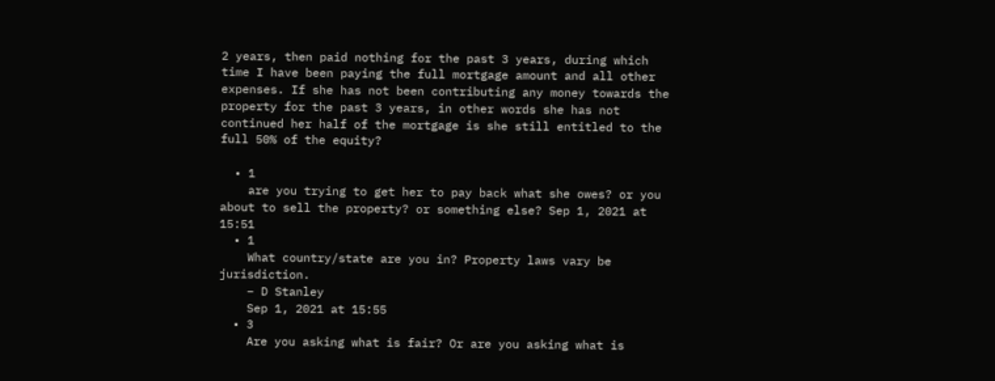2 years, then paid nothing for the past 3 years, during which time I have been paying the full mortgage amount and all other expenses. If she has not been contributing any money towards the property for the past 3 years, in other words she has not continued her half of the mortgage is she still entitled to the full 50% of the equity?

  • 1
    are you trying to get her to pay back what she owes? or you about to sell the property? or something else? Sep 1, 2021 at 15:51
  • 1
    What country/state are you in? Property laws vary be jurisdiction.
    – D Stanley
    Sep 1, 2021 at 15:55
  • 3
    Are you asking what is fair? Or are you asking what is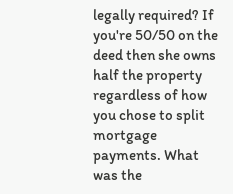legally required? If you're 50/50 on the deed then she owns half the property regardless of how you chose to split mortgage payments. What was the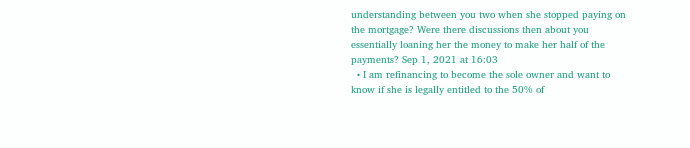understanding between you two when she stopped paying on the mortgage? Were there discussions then about you essentially loaning her the money to make her half of the payments? Sep 1, 2021 at 16:03
  • I am refinancing to become the sole owner and want to know if she is legally entitled to the 50% of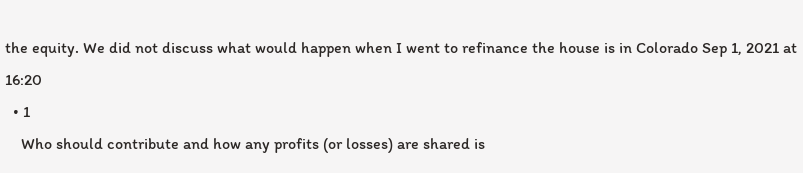the equity. We did not discuss what would happen when I went to refinance the house is in Colorado Sep 1, 2021 at 16:20
  • 1
    Who should contribute and how any profits (or losses) are shared is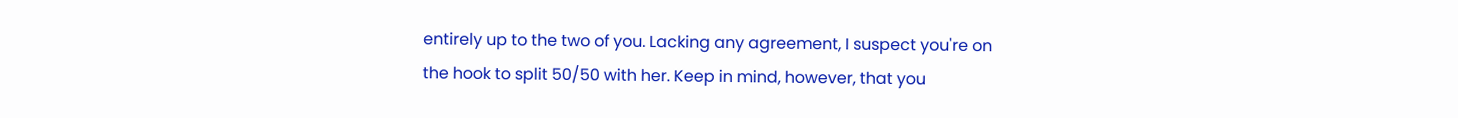entirely up to the two of you. Lacking any agreement, I suspect you're on the hook to split 50/50 with her. Keep in mind, however, that you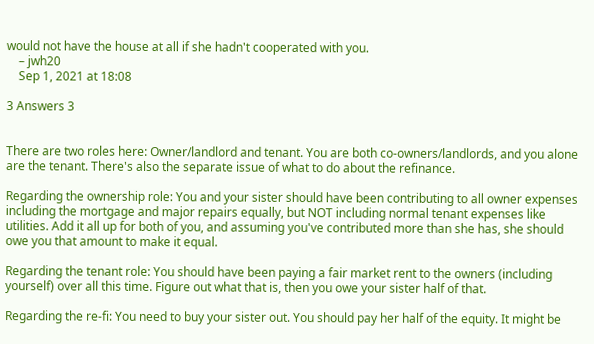would not have the house at all if she hadn't cooperated with you.
    – jwh20
    Sep 1, 2021 at 18:08

3 Answers 3


There are two roles here: Owner/landlord and tenant. You are both co-owners/landlords, and you alone are the tenant. There's also the separate issue of what to do about the refinance.

Regarding the ownership role: You and your sister should have been contributing to all owner expenses including the mortgage and major repairs equally, but NOT including normal tenant expenses like utilities. Add it all up for both of you, and assuming you've contributed more than she has, she should owe you that amount to make it equal.

Regarding the tenant role: You should have been paying a fair market rent to the owners (including yourself) over all this time. Figure out what that is, then you owe your sister half of that.

Regarding the re-fi: You need to buy your sister out. You should pay her half of the equity. It might be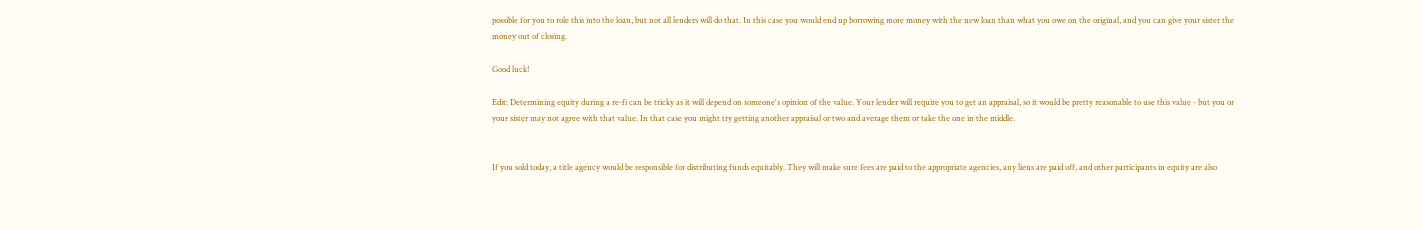possible for you to role this into the loan, but not all lenders will do that. In this case you would end up borrowing more money with the new loan than what you owe on the original, and you can give your sister the money out of closing.

Good luck!

Edit: Determining equity during a re-fi can be tricky as it will depend on someone's opinion of the value. Your lender will require you to get an appraisal, so it would be pretty reasonable to use this value - but you or your sister may not agree with that value. In that case you might try getting another appraisal or two and average them or take the one in the middle.


If you sold today, a title agency would be responsible for distributing funds equitably. They will make sure fees are paid to the appropriate agencies, any liens are paid off, and other participants in equity are also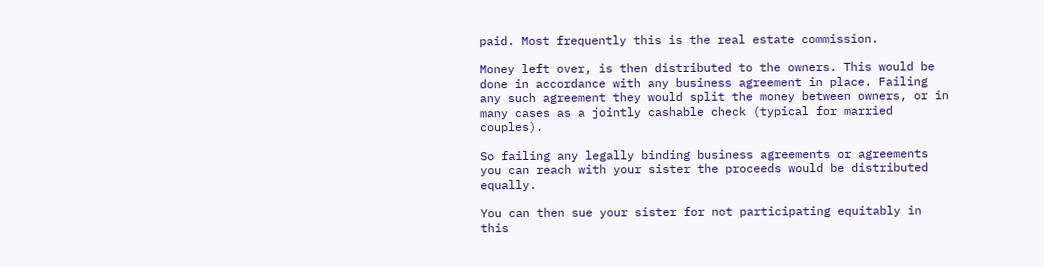paid. Most frequently this is the real estate commission.

Money left over, is then distributed to the owners. This would be done in accordance with any business agreement in place. Failing any such agreement they would split the money between owners, or in many cases as a jointly cashable check (typical for married couples).

So failing any legally binding business agreements or agreements you can reach with your sister the proceeds would be distributed equally.

You can then sue your sister for not participating equitably in this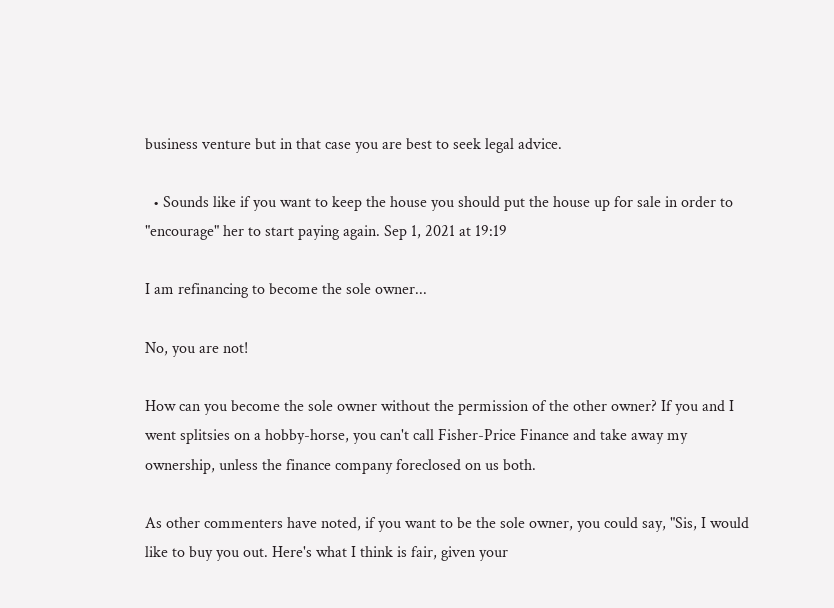business venture but in that case you are best to seek legal advice.

  • Sounds like if you want to keep the house you should put the house up for sale in order to "encourage" her to start paying again. Sep 1, 2021 at 19:19

I am refinancing to become the sole owner...

No, you are not!

How can you become the sole owner without the permission of the other owner? If you and I went splitsies on a hobby-horse, you can't call Fisher-Price Finance and take away my ownership, unless the finance company foreclosed on us both.

As other commenters have noted, if you want to be the sole owner, you could say, "Sis, I would like to buy you out. Here's what I think is fair, given your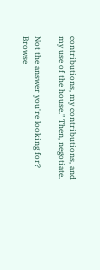contributions, my contributions, and my use of the house." Then, negotiate.

Not the answer you're looking for? Browse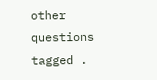other questions tagged .